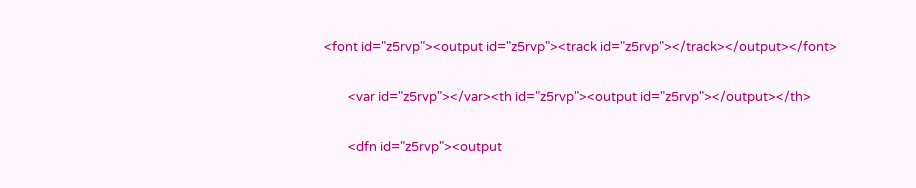<font id="z5rvp"><output id="z5rvp"><track id="z5rvp"></track></output></font>

        <var id="z5rvp"></var><th id="z5rvp"><output id="z5rvp"></output></th>

        <dfn id="z5rvp"><output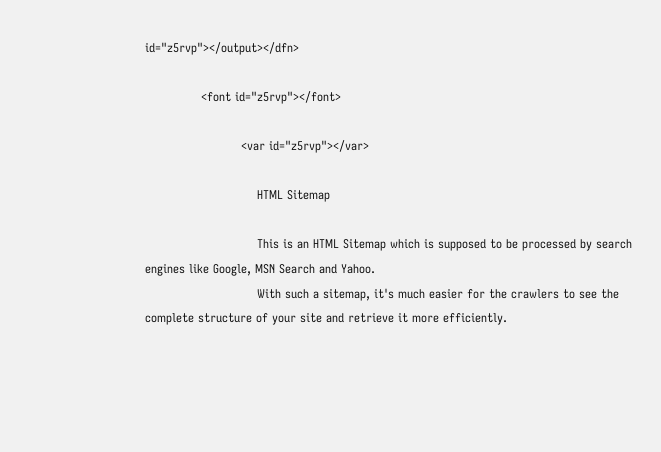id="z5rvp"></output></dfn>

              <font id="z5rvp"></font>

                        <var id="z5rvp"></var>

                            HTML Sitemap

                            This is an HTML Sitemap which is supposed to be processed by search engines like Google, MSN Search and Yahoo.
                            With such a sitemap, it's much easier for the crawlers to see the complete structure of your site and retrieve it more efficiently.